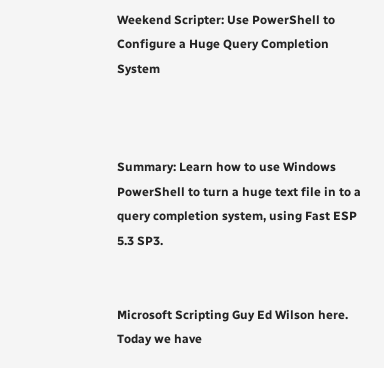Weekend Scripter: Use PowerShell to Configure a Huge Query Completion System



Summary: Learn how to use Windows PowerShell to turn a huge text file in to a query completion system, using Fast ESP 5.3 SP3.


Microsoft Scripting Guy Ed Wilson here. Today we have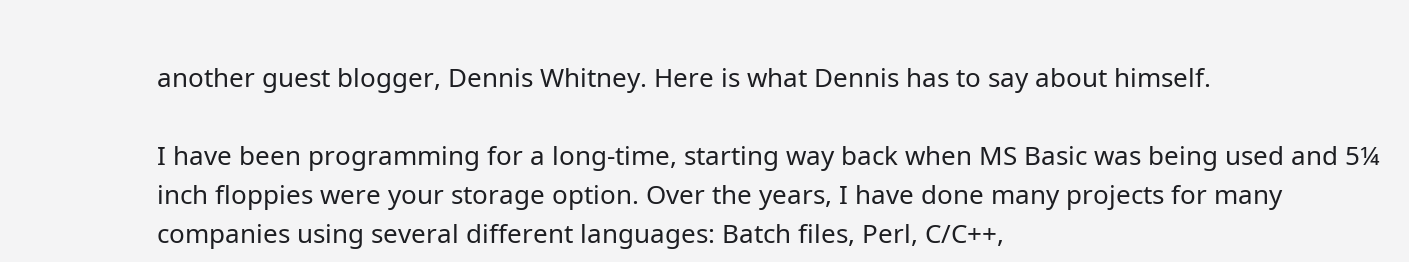another guest blogger, Dennis Whitney. Here is what Dennis has to say about himself.

I have been programming for a long-time, starting way back when MS Basic was being used and 5¼ inch floppies were your storage option. Over the years, I have done many projects for many companies using several different languages: Batch files, Perl, C/C++,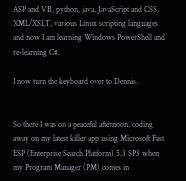ASP and VB, python, java, JavaScript and CSS, XML/XSLT, various Linux scripting languages and now I am learning Windows PowerShell and re-learning C#.

I now turn the keyboard over to Dennis.


So there I was on a peaceful afternoon, coding away on my latest killer app using Microsoft Fast ESP (Enterprise Search Platform) 5.3 SP3 when my Program Manager (PM) comes in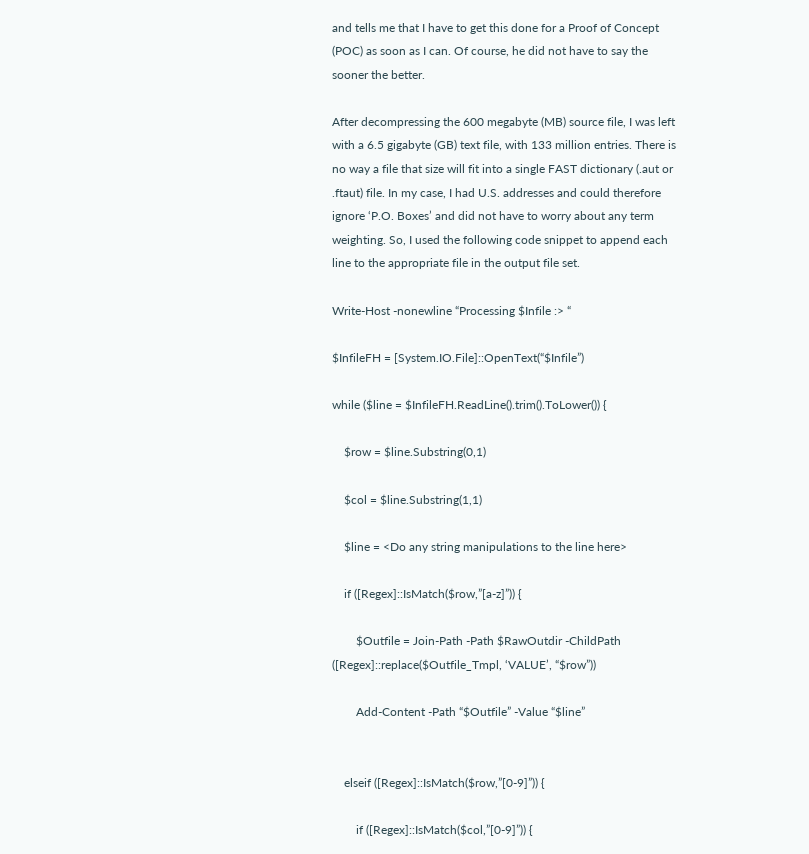and tells me that I have to get this done for a Proof of Concept (POC) as soon as I can. Of course, he did not have to say the sooner the better.

After decompressing the 600 megabyte (MB) source file, I was left with a 6.5 gigabyte (GB) text file, with 133 million entries. There is no way a file that size will fit into a single FAST dictionary (.aut or .ftaut) file. In my case, I had U.S. addresses and could therefore ignore ‘P.O. Boxes’ and did not have to worry about any term weighting. So, I used the following code snippet to append each line to the appropriate file in the output file set.

Write-Host -nonewline “Processing $Infile :> “

$InfileFH = [System.IO.File]::OpenText(“$Infile”)

while ($line = $InfileFH.ReadLine().trim().ToLower()) {

    $row = $line.Substring(0,1)

    $col = $line.Substring(1,1)

    $line = <Do any string manipulations to the line here>

    if ([Regex]::IsMatch($row,”[a-z]”)) {

        $Outfile = Join-Path -Path $RawOutdir -ChildPath ([Regex]::replace($Outfile_Tmpl, ‘VALUE’, “$row”))

        Add-Content -Path “$Outfile” -Value “$line”


    elseif ([Regex]::IsMatch($row,”[0-9]”)) {

        if ([Regex]::IsMatch($col,”[0-9]”)) {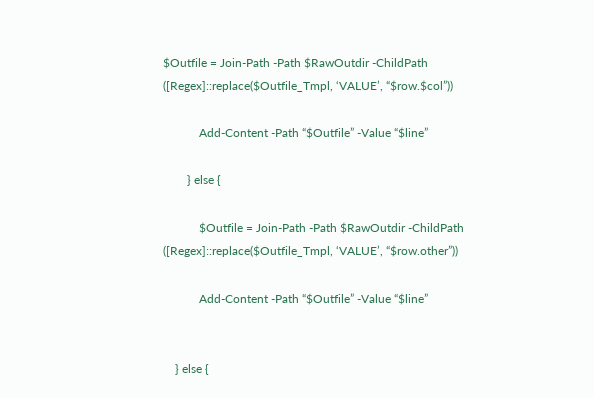$Outfile = Join-Path -Path $RawOutdir -ChildPath ([Regex]::replace($Outfile_Tmpl, ‘VALUE’, “$row.$col”))

            Add-Content -Path “$Outfile” -Value “$line”

        } else {

            $Outfile = Join-Path -Path $RawOutdir -ChildPath ([Regex]::replace($Outfile_Tmpl, ‘VALUE’, “$row.other”))

            Add-Content -Path “$Outfile” -Value “$line”


    } else {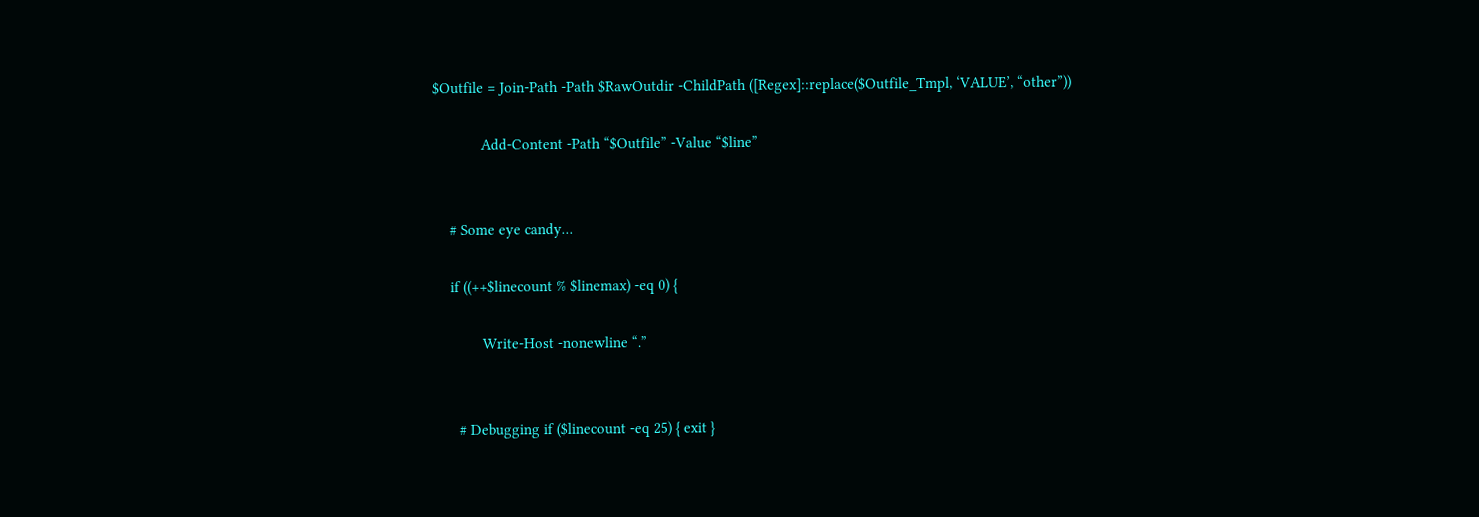$Outfile = Join-Path -Path $RawOutdir -ChildPath ([Regex]::replace($Outfile_Tmpl, ‘VALUE’, “other”))

            Add-Content -Path “$Outfile” -Value “$line”


    # Some eye candy…

    if ((++$linecount % $linemax) -eq 0) {

            Write-Host -nonewline “.”


      # Debugging if ($linecount -eq 25) { exit }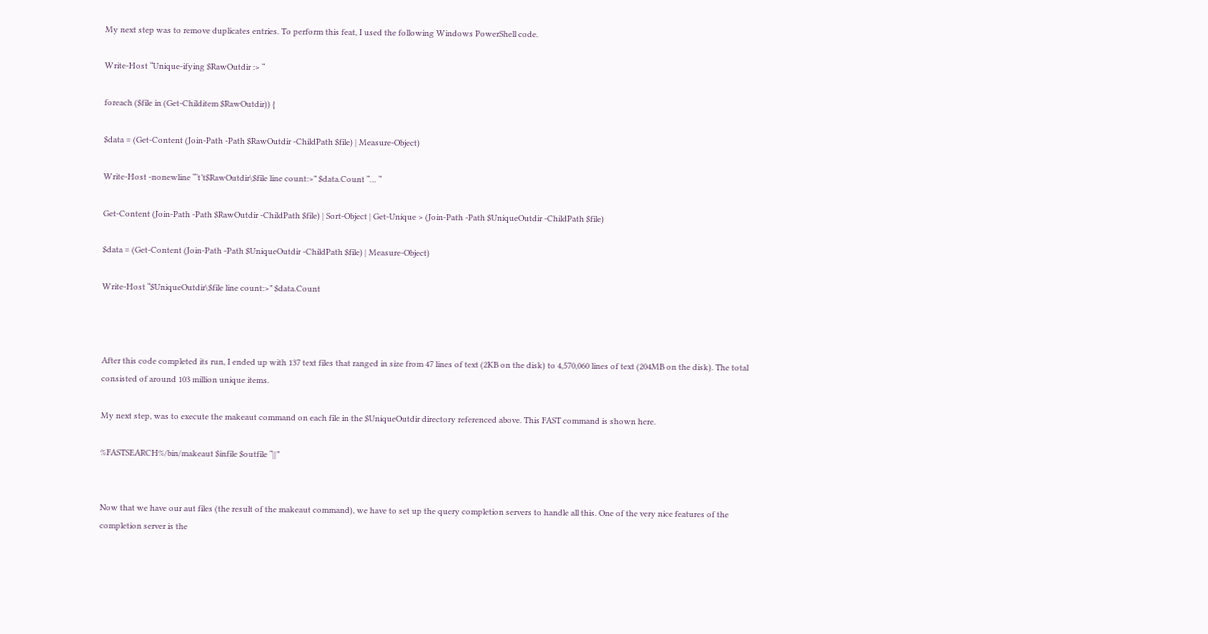My next step was to remove duplicates entries. To perform this feat, I used the following Windows PowerShell code.

Write-Host “Unique-ifying $RawOutdir :> “

foreach ($file in (Get-Childitem $RawOutdir)) {

$data = (Get-Content (Join-Path -Path $RawOutdir -ChildPath $file) | Measure-Object)

Write-Host -nonewline “‘t’t$RawOutdir\$file line count:>” $data.Count “… “

Get-Content (Join-Path -Path $RawOutdir -ChildPath $file) | Sort-Object | Get-Unique > (Join-Path -Path $UniqueOutdir -ChildPath $file)

$data = (Get-Content (Join-Path -Path $UniqueOutdir -ChildPath $file) | Measure-Object)

Write-Host “$UniqueOutdir\$file line count:>” $data.Count



After this code completed its run, I ended up with 137 text files that ranged in size from 47 lines of text (2KB on the disk) to 4,570,060 lines of text (204MB on the disk). The total consisted of around 103 million unique items.

My next step, was to execute the makeaut command on each file in the $UniqueOutdir directory referenced above. This FAST command is shown here.

%FASTSEARCH%/bin/makeaut $infile $outfile “||”


Now that we have our aut files (the result of the makeaut command), we have to set up the query completion servers to handle all this. One of the very nice features of the completion server is the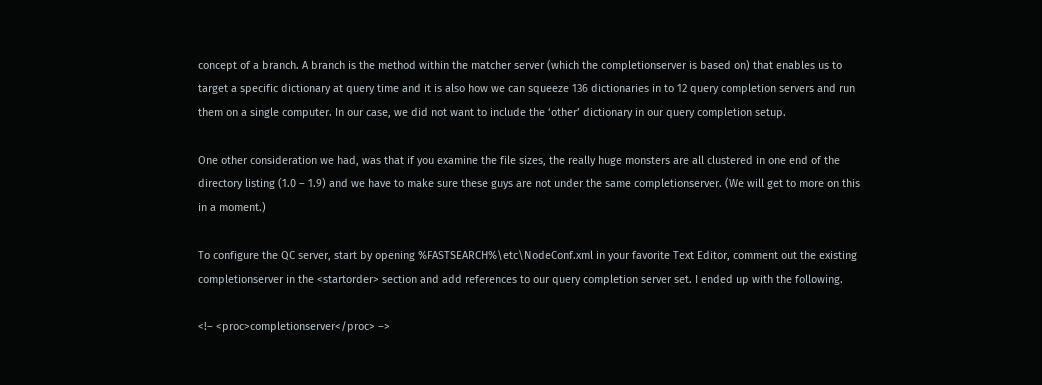concept of a branch. A branch is the method within the matcher server (which the completionserver is based on) that enables us to target a specific dictionary at query time and it is also how we can squeeze 136 dictionaries in to 12 query completion servers and run them on a single computer. In our case, we did not want to include the ‘other’ dictionary in our query completion setup.

One other consideration we had, was that if you examine the file sizes, the really huge monsters are all clustered in one end of the directory listing (1.0 – 1.9) and we have to make sure these guys are not under the same completionserver. (We will get to more on this in a moment.)

To configure the QC server, start by opening %FASTSEARCH%\etc\NodeConf.xml in your favorite Text Editor, comment out the existing completionserver in the <startorder> section and add references to our query completion server set. I ended up with the following.

<!– <proc>completionserver</proc> –>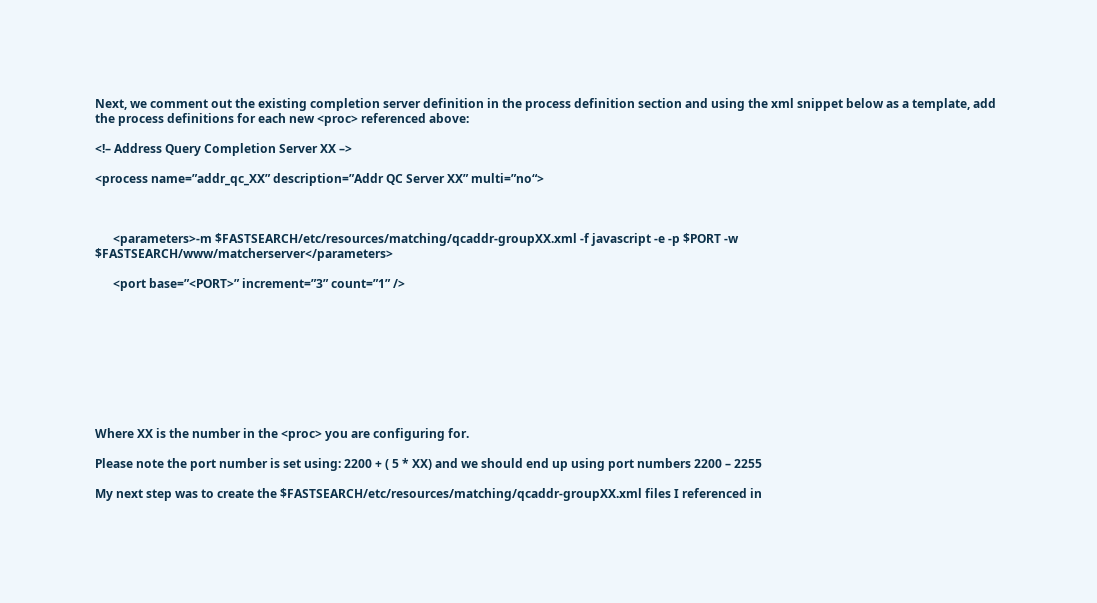Next, we comment out the existing completion server definition in the process definition section and using the xml snippet below as a template, add the process definitions for each new <proc> referenced above:

<!– Address Query Completion Server XX –>

<process name=”addr_qc_XX” description=”Addr QC Server XX” multi=”no“>



      <parameters>-m $FASTSEARCH/etc/resources/matching/qcaddr-groupXX.xml -f javascript -e -p $PORT -w $FASTSEARCH/www/matcherserver</parameters>

      <port base=”<PORT>” increment=”3” count=”1” />









Where XX is the number in the <proc> you are configuring for.

Please note the port number is set using: 2200 + ( 5 * XX) and we should end up using port numbers 2200 – 2255

My next step was to create the $FASTSEARCH/etc/resources/matching/qcaddr-groupXX.xml files I referenced in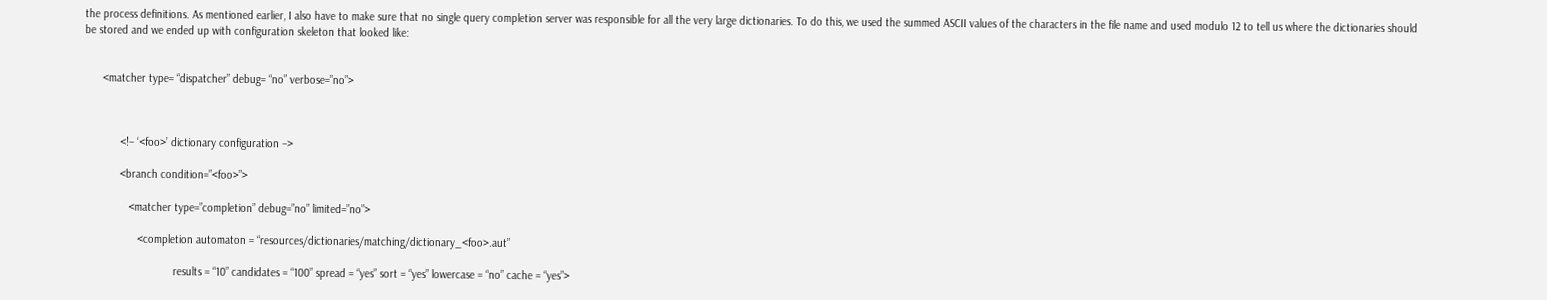the process definitions. As mentioned earlier, I also have to make sure that no single query completion server was responsible for all the very large dictionaries. To do this, we used the summed ASCII values of the characters in the file name and used modulo 12 to tell us where the dictionaries should be stored and we ended up with configuration skeleton that looked like:


      <matcher type= “dispatcher” debug= “no” verbose=”no”>



            <!– ‘<foo>’ dictionary configuration –>

            <branch condition=”<foo>”>

               <matcher type=”completion” debug=”no” limited=”no”>

                  <completion automaton = “resources/dictionaries/matching/dictionary_<foo>.aut”

                              results = “10” candidates = “100” spread = “yes” sort = “yes” lowercase = “no” cache = “yes”>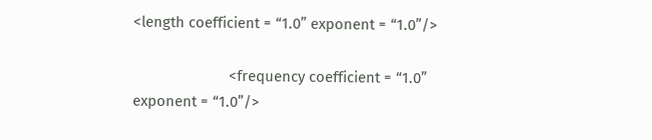<length coefficient = “1.0” exponent = “1.0”/>

                        <frequency coefficient = “1.0” exponent = “1.0”/>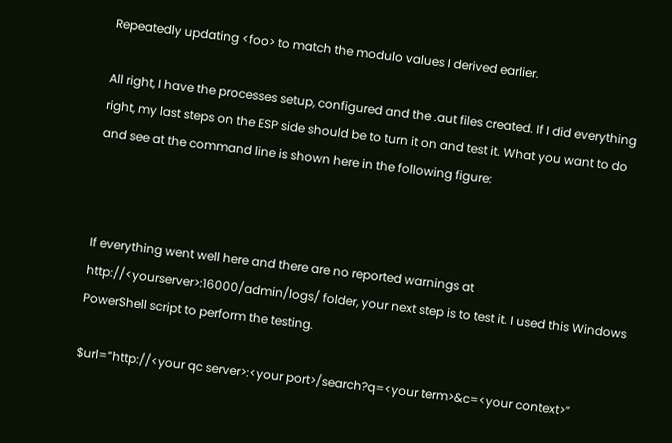Repeatedly updating <foo> to match the modulo values I derived earlier.

All right, I have the processes setup, configured and the .aut files created. If I did everything right, my last steps on the ESP side should be to turn it on and test it. What you want to do and see at the command line is shown here in the following figure:



If everything went well here and there are no reported warnings at http://<yourserver>:16000/admin/logs/ folder, your next step is to test it. I used this Windows PowerShell script to perform the testing.

$url=”http://<your qc server>:<your port>/search?q=<your term>&c=<your context>”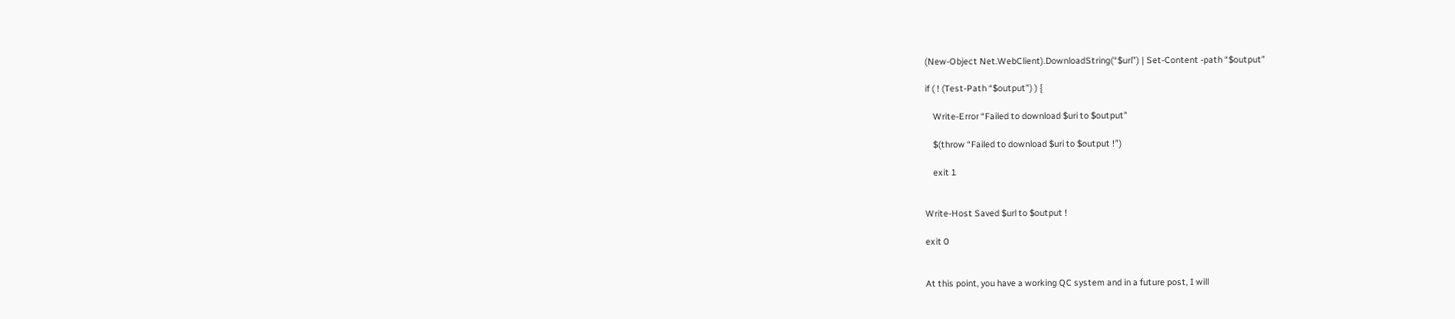(New-Object Net.WebClient).DownloadString(“$url”) | Set-Content -path “$output”

if ( ! (Test-Path “$output”) ) {

    Write-Error “Failed to download $uri to $output”

    $(throw “Failed to download $uri to $output !”)

    exit 1


Write-Host Saved $url to $output !

exit 0


At this point, you have a working QC system and in a future post, I will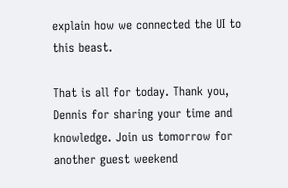explain how we connected the UI to this beast.

That is all for today. Thank you, Dennis for sharing your time and knowledge. Join us tomorrow for another guest weekend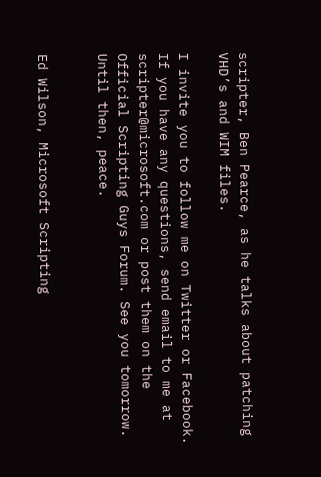scripter, Ben Pearce, as he talks about patching VHD’s and WIM files.

I invite you to follow me on Twitter or Facebook. If you have any questions, send email to me at scripter@microsoft.com or post them on the Official Scripting Guys Forum. See you tomorrow. Until then, peace.


Ed Wilson, Microsoft Scripting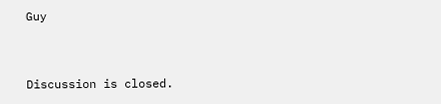Guy


Discussion is closed.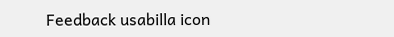Feedback usabilla icon